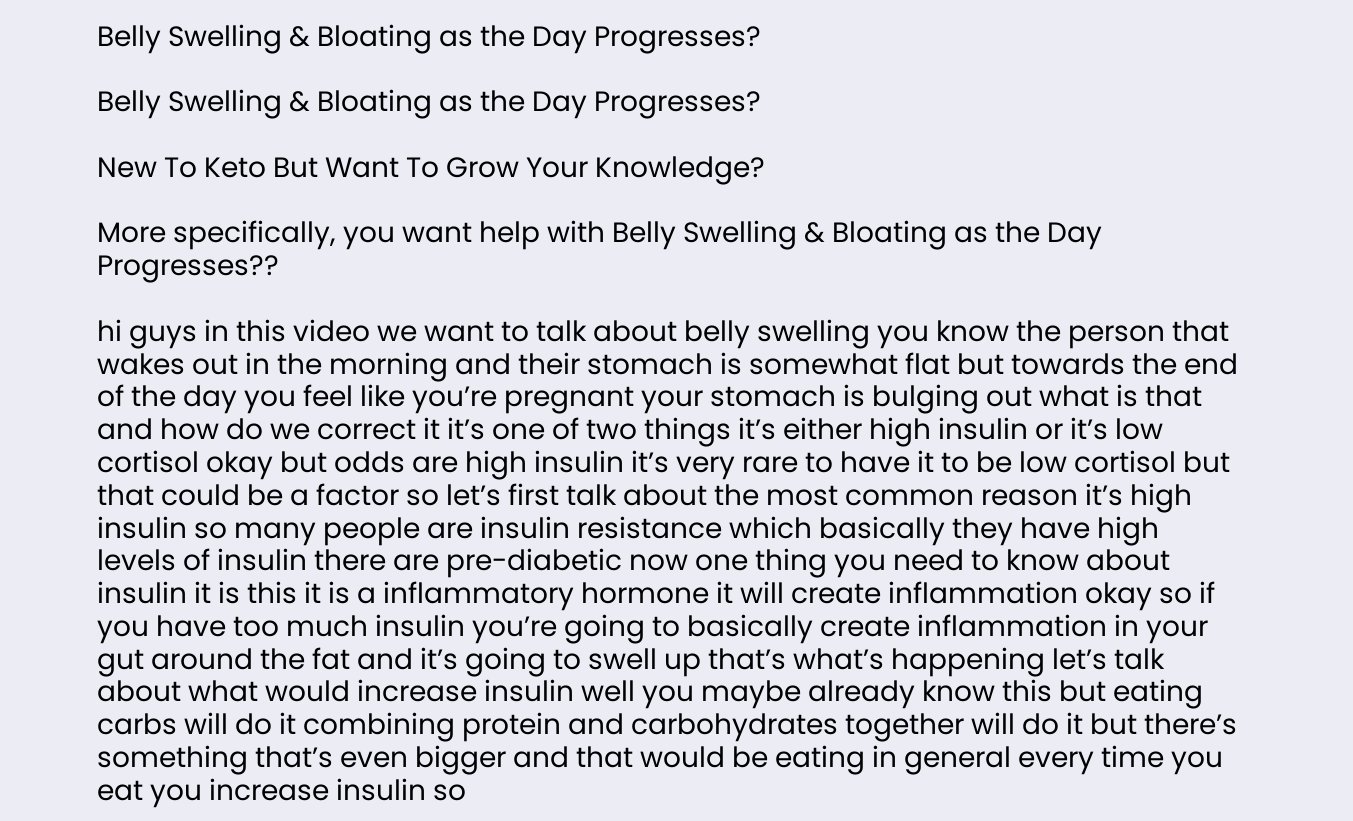Belly Swelling & Bloating as the Day Progresses?

Belly Swelling & Bloating as the Day Progresses?

New To Keto But Want To Grow Your Knowledge?

More specifically, you want help with Belly Swelling & Bloating as the Day Progresses??

hi guys in this video we want to talk about belly swelling you know the person that wakes out in the morning and their stomach is somewhat flat but towards the end of the day you feel like you’re pregnant your stomach is bulging out what is that and how do we correct it it’s one of two things it’s either high insulin or it’s low cortisol okay but odds are high insulin it’s very rare to have it to be low cortisol but that could be a factor so let’s first talk about the most common reason it’s high insulin so many people are insulin resistance which basically they have high levels of insulin there are pre-diabetic now one thing you need to know about insulin it is this it is a inflammatory hormone it will create inflammation okay so if you have too much insulin you’re going to basically create inflammation in your gut around the fat and it’s going to swell up that’s what’s happening let’s talk about what would increase insulin well you maybe already know this but eating carbs will do it combining protein and carbohydrates together will do it but there’s something that’s even bigger and that would be eating in general every time you eat you increase insulin so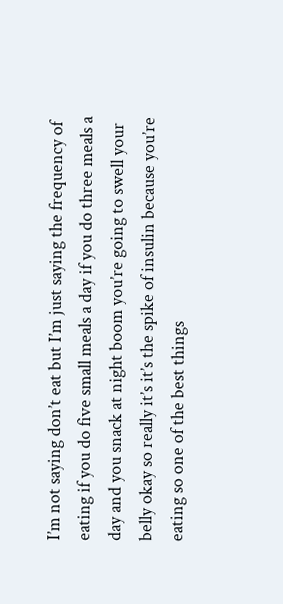I’m not saying don’t eat but I’m just saying the frequency of eating if you do five small meals a day if you do three meals a day and you snack at night boom you’re going to swell your belly okay so really it’s it’s the spike of insulin because you’re eating so one of the best things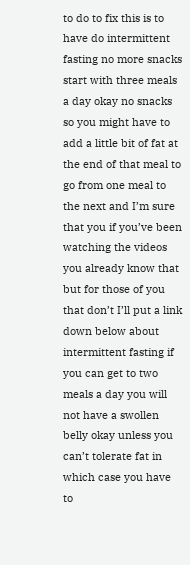to do to fix this is to have do intermittent fasting no more snacks start with three meals a day okay no snacks so you might have to add a little bit of fat at the end of that meal to go from one meal to the next and I’m sure that you if you’ve been watching the videos you already know that but for those of you that don’t I’ll put a link down below about intermittent fasting if you can get to two meals a day you will not have a swollen belly okay unless you can’t tolerate fat in which case you have to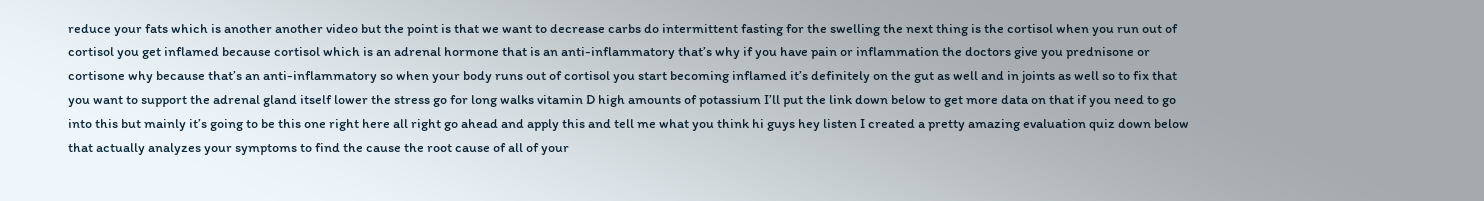reduce your fats which is another another video but the point is that we want to decrease carbs do intermittent fasting for the swelling the next thing is the cortisol when you run out of cortisol you get inflamed because cortisol which is an adrenal hormone that is an anti-inflammatory that’s why if you have pain or inflammation the doctors give you prednisone or cortisone why because that’s an anti-inflammatory so when your body runs out of cortisol you start becoming inflamed it’s definitely on the gut as well and in joints as well so to fix that you want to support the adrenal gland itself lower the stress go for long walks vitamin D high amounts of potassium I’ll put the link down below to get more data on that if you need to go into this but mainly it’s going to be this one right here all right go ahead and apply this and tell me what you think hi guys hey listen I created a pretty amazing evaluation quiz down below that actually analyzes your symptoms to find the cause the root cause of all of your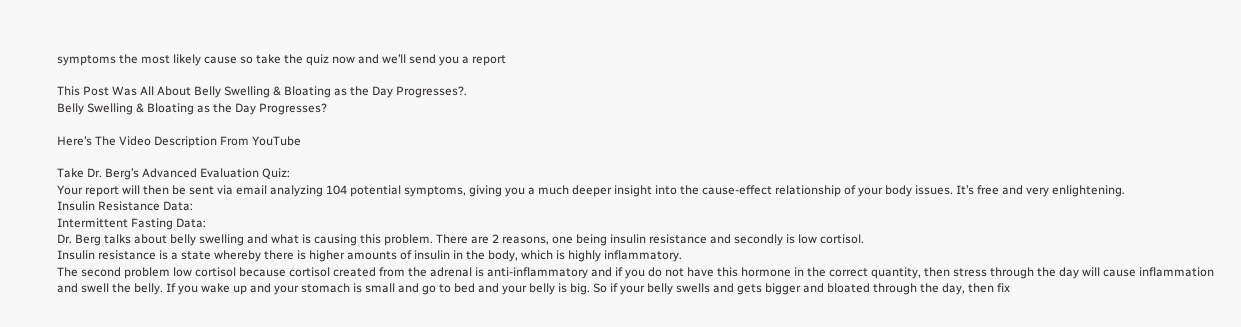symptoms the most likely cause so take the quiz now and we’ll send you a report

This Post Was All About Belly Swelling & Bloating as the Day Progresses?.
Belly Swelling & Bloating as the Day Progresses?

Here’s The Video Description From YouTube

Take Dr. Berg’s Advanced Evaluation Quiz:
Your report will then be sent via email analyzing 104 potential symptoms, giving you a much deeper insight into the cause-effect relationship of your body issues. It’s free and very enlightening.
Insulin Resistance Data:
Intermittent Fasting Data:
Dr. Berg talks about belly swelling and what is causing this problem. There are 2 reasons, one being insulin resistance and secondly is low cortisol.
Insulin resistance is a state whereby there is higher amounts of insulin in the body, which is highly inflammatory.
The second problem low cortisol because cortisol created from the adrenal is anti-inflammatory and if you do not have this hormone in the correct quantity, then stress through the day will cause inflammation and swell the belly. If you wake up and your stomach is small and go to bed and your belly is big. So if your belly swells and gets bigger and bloated through the day, then fix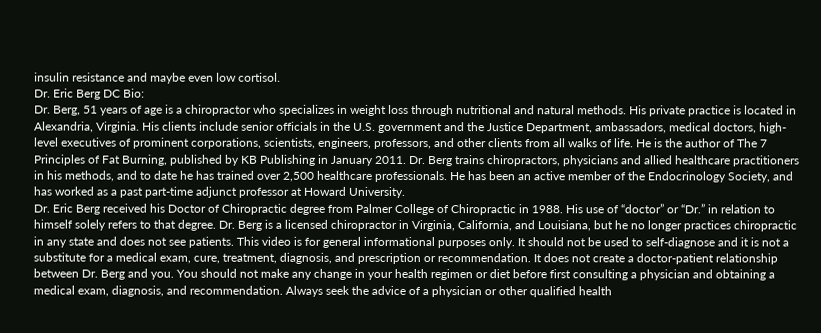insulin resistance and maybe even low cortisol.
Dr. Eric Berg DC Bio:
Dr. Berg, 51 years of age is a chiropractor who specializes in weight loss through nutritional and natural methods. His private practice is located in Alexandria, Virginia. His clients include senior officials in the U.S. government and the Justice Department, ambassadors, medical doctors, high-level executives of prominent corporations, scientists, engineers, professors, and other clients from all walks of life. He is the author of The 7 Principles of Fat Burning, published by KB Publishing in January 2011. Dr. Berg trains chiropractors, physicians and allied healthcare practitioners in his methods, and to date he has trained over 2,500 healthcare professionals. He has been an active member of the Endocrinology Society, and has worked as a past part-time adjunct professor at Howard University.
Dr. Eric Berg received his Doctor of Chiropractic degree from Palmer College of Chiropractic in 1988. His use of “doctor” or “Dr.” in relation to himself solely refers to that degree. Dr. Berg is a licensed chiropractor in Virginia, California, and Louisiana, but he no longer practices chiropractic in any state and does not see patients. This video is for general informational purposes only. It should not be used to self-diagnose and it is not a substitute for a medical exam, cure, treatment, diagnosis, and prescription or recommendation. It does not create a doctor-patient relationship between Dr. Berg and you. You should not make any change in your health regimen or diet before first consulting a physician and obtaining a medical exam, diagnosis, and recommendation. Always seek the advice of a physician or other qualified health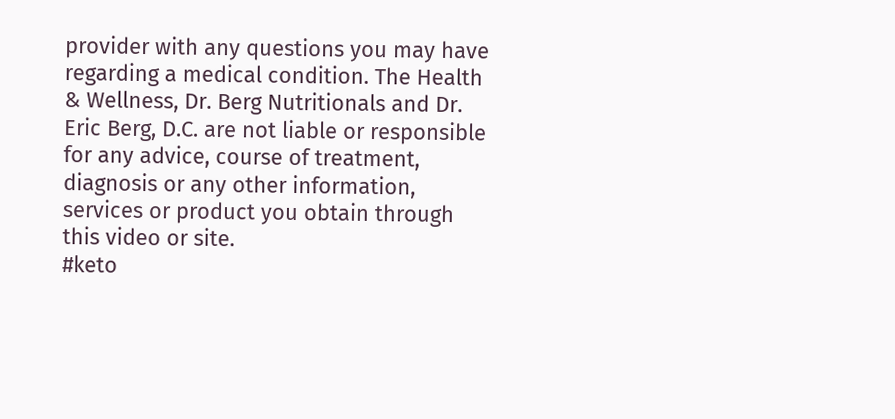provider with any questions you may have regarding a medical condition. The Health & Wellness, Dr. Berg Nutritionals and Dr. Eric Berg, D.C. are not liable or responsible for any advice, course of treatment, diagnosis or any other information, services or product you obtain through this video or site.
#keto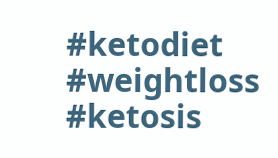#ketodiet #weightloss #ketosis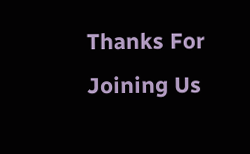Thanks For Joining Us